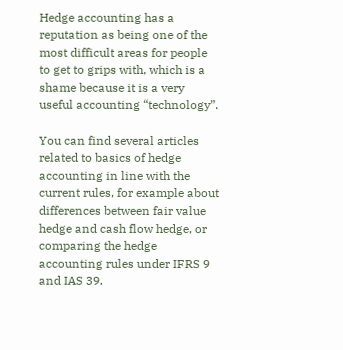Hedge accounting has a reputation as being one of the most difficult areas for people to get to grips with, which is a shame because it is a very useful accounting “technology”.

You can find several articles related to basics of hedge accounting in line with the current rules, for example about differences between fair value hedge and cash flow hedge, or comparing the hedge accounting rules under IFRS 9 and IAS 39.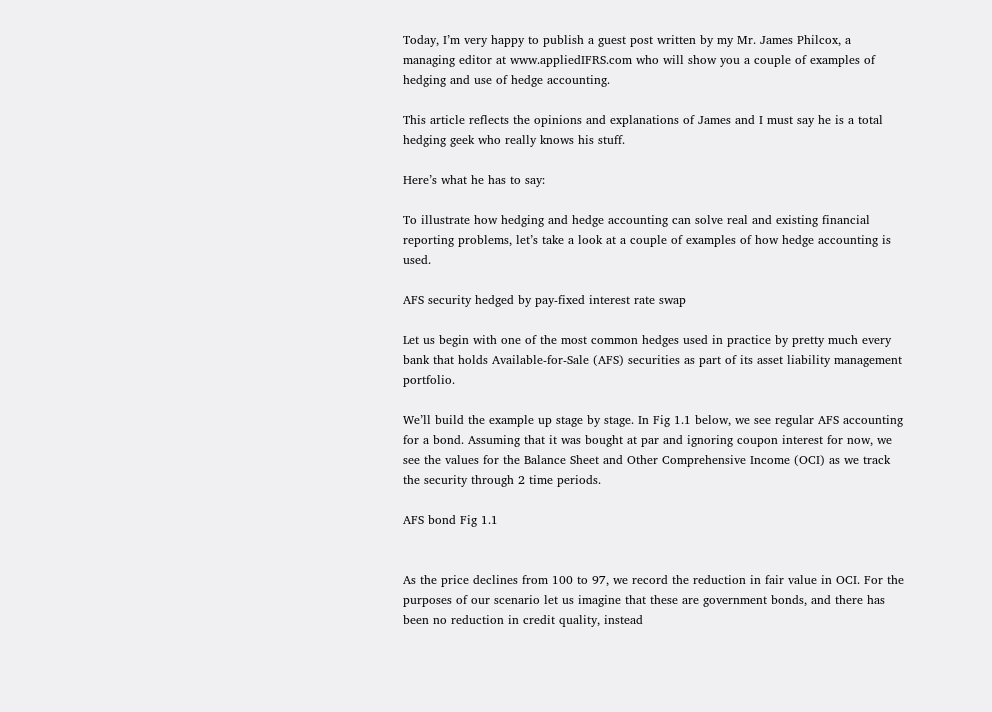Today, I’m very happy to publish a guest post written by my Mr. James Philcox, a managing editor at www.appliedIFRS.com who will show you a couple of examples of hedging and use of hedge accounting.

This article reflects the opinions and explanations of James and I must say he is a total hedging geek who really knows his stuff.

Here’s what he has to say:

To illustrate how hedging and hedge accounting can solve real and existing financial reporting problems, let’s take a look at a couple of examples of how hedge accounting is used.

AFS security hedged by pay-fixed interest rate swap

Let us begin with one of the most common hedges used in practice by pretty much every bank that holds Available-for-Sale (AFS) securities as part of its asset liability management portfolio.

We’ll build the example up stage by stage. In Fig 1.1 below, we see regular AFS accounting for a bond. Assuming that it was bought at par and ignoring coupon interest for now, we see the values for the Balance Sheet and Other Comprehensive Income (OCI) as we track the security through 2 time periods.

AFS bond Fig 1.1


As the price declines from 100 to 97, we record the reduction in fair value in OCI. For the purposes of our scenario let us imagine that these are government bonds, and there has been no reduction in credit quality, instead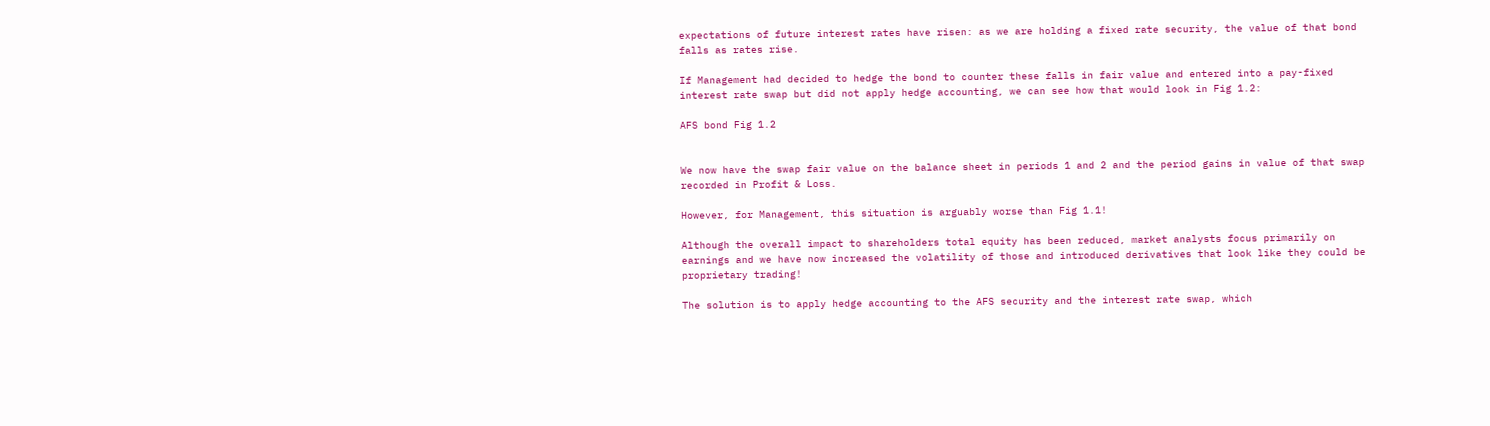expectations of future interest rates have risen: as we are holding a fixed rate security, the value of that bond falls as rates rise.

If Management had decided to hedge the bond to counter these falls in fair value and entered into a pay-fixed interest rate swap but did not apply hedge accounting, we can see how that would look in Fig 1.2:

AFS bond Fig 1.2


We now have the swap fair value on the balance sheet in periods 1 and 2 and the period gains in value of that swap recorded in Profit & Loss.

However, for Management, this situation is arguably worse than Fig 1.1!

Although the overall impact to shareholders total equity has been reduced, market analysts focus primarily on earnings and we have now increased the volatility of those and introduced derivatives that look like they could be proprietary trading!

The solution is to apply hedge accounting to the AFS security and the interest rate swap, which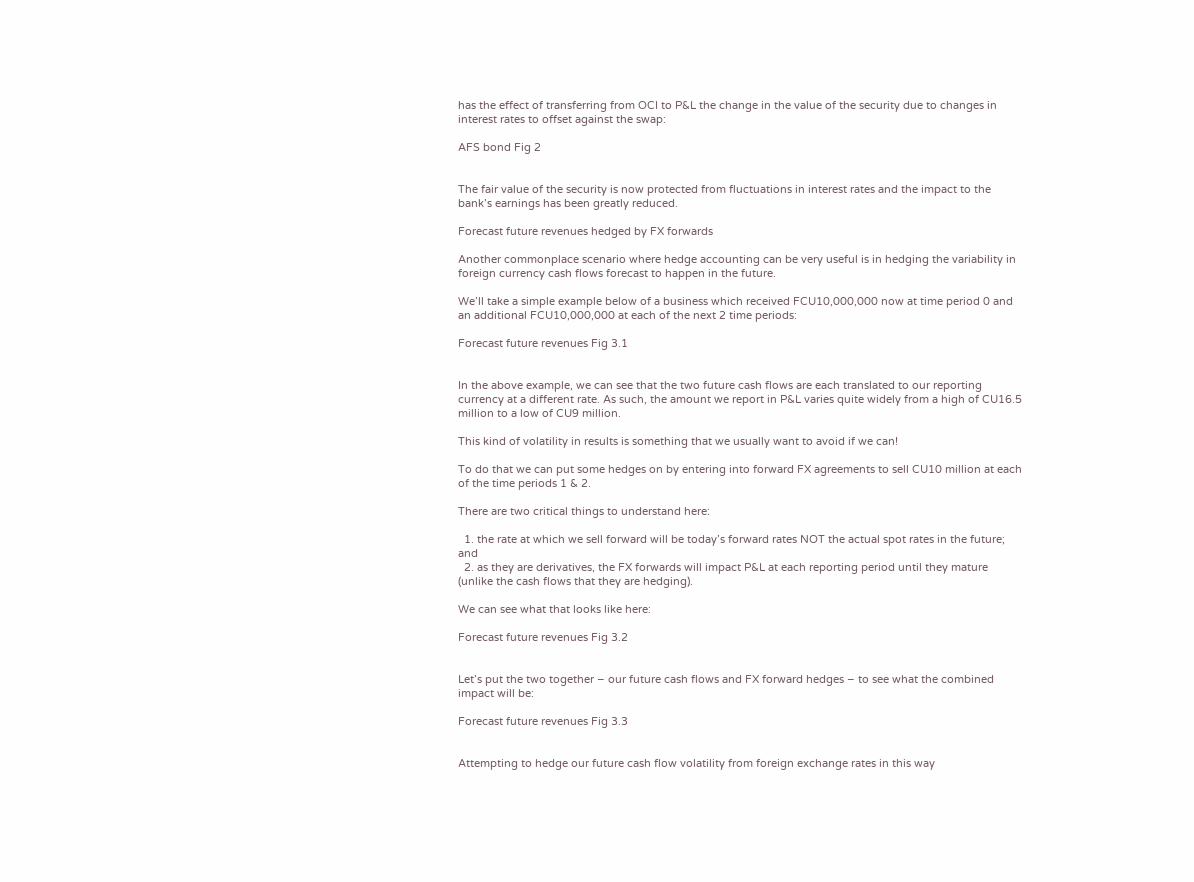has the effect of transferring from OCI to P&L the change in the value of the security due to changes in interest rates to offset against the swap:

AFS bond Fig 2


The fair value of the security is now protected from fluctuations in interest rates and the impact to the bank’s earnings has been greatly reduced.

Forecast future revenues hedged by FX forwards

Another commonplace scenario where hedge accounting can be very useful is in hedging the variability in foreign currency cash flows forecast to happen in the future.

We’ll take a simple example below of a business which received FCU10,000,000 now at time period 0 and an additional FCU10,000,000 at each of the next 2 time periods:

Forecast future revenues Fig 3.1


In the above example, we can see that the two future cash flows are each translated to our reporting currency at a different rate. As such, the amount we report in P&L varies quite widely from a high of CU16.5 million to a low of CU9 million.

This kind of volatility in results is something that we usually want to avoid if we can!

To do that we can put some hedges on by entering into forward FX agreements to sell CU10 million at each of the time periods 1 & 2.

There are two critical things to understand here:

  1. the rate at which we sell forward will be today’s forward rates NOT the actual spot rates in the future; and
  2. as they are derivatives, the FX forwards will impact P&L at each reporting period until they mature (unlike the cash flows that they are hedging).

We can see what that looks like here:

Forecast future revenues Fig 3.2


Let’s put the two together – our future cash flows and FX forward hedges – to see what the combined impact will be:

Forecast future revenues Fig 3.3


Attempting to hedge our future cash flow volatility from foreign exchange rates in this way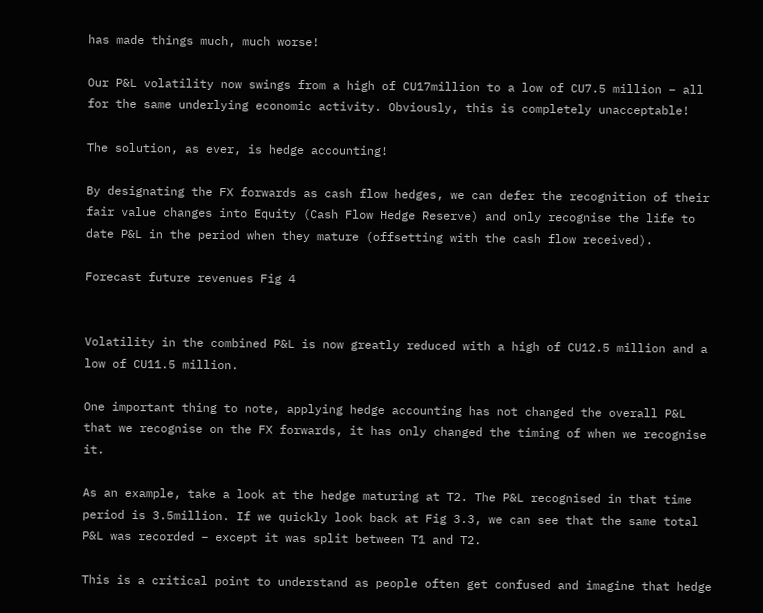has made things much, much worse!

Our P&L volatility now swings from a high of CU17million to a low of CU7.5 million – all for the same underlying economic activity. Obviously, this is completely unacceptable!

The solution, as ever, is hedge accounting!

By designating the FX forwards as cash flow hedges, we can defer the recognition of their fair value changes into Equity (Cash Flow Hedge Reserve) and only recognise the life to date P&L in the period when they mature (offsetting with the cash flow received).

Forecast future revenues Fig 4


Volatility in the combined P&L is now greatly reduced with a high of CU12.5 million and a low of CU11.5 million.

One important thing to note, applying hedge accounting has not changed the overall P&L that we recognise on the FX forwards, it has only changed the timing of when we recognise it.

As an example, take a look at the hedge maturing at T2. The P&L recognised in that time period is 3.5million. If we quickly look back at Fig 3.3, we can see that the same total P&L was recorded – except it was split between T1 and T2.

This is a critical point to understand as people often get confused and imagine that hedge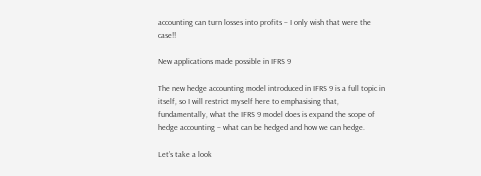accounting can turn losses into profits – I only wish that were the case!!

New applications made possible in IFRS 9

The new hedge accounting model introduced in IFRS 9 is a full topic in itself, so I will restrict myself here to emphasising that, fundamentally, what the IFRS 9 model does is expand the scope of hedge accounting – what can be hedged and how we can hedge.

Let’s take a look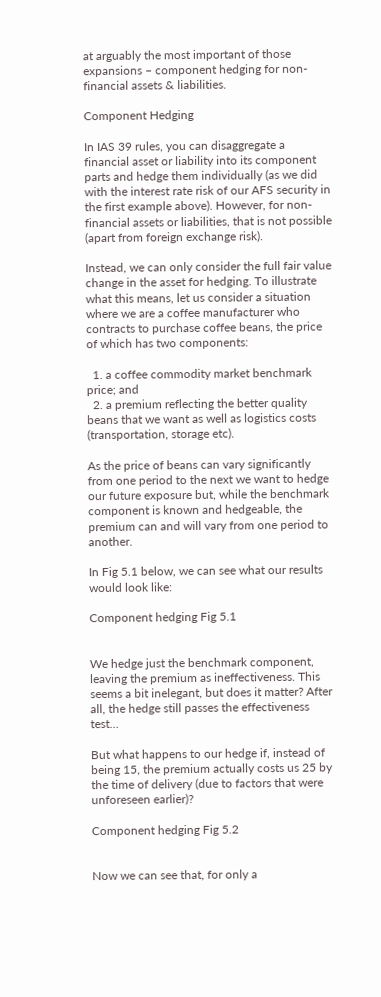at arguably the most important of those expansions – component hedging for non-financial assets & liabilities.

Component Hedging

In IAS 39 rules, you can disaggregate a financial asset or liability into its component parts and hedge them individually (as we did with the interest rate risk of our AFS security in the first example above). However, for non-financial assets or liabilities, that is not possible (apart from foreign exchange risk).

Instead, we can only consider the full fair value change in the asset for hedging. To illustrate what this means, let us consider a situation where we are a coffee manufacturer who contracts to purchase coffee beans, the price of which has two components:

  1. a coffee commodity market benchmark price; and
  2. a premium reflecting the better quality beans that we want as well as logistics costs (transportation, storage etc).

As the price of beans can vary significantly from one period to the next we want to hedge our future exposure but, while the benchmark component is known and hedgeable, the premium can and will vary from one period to another.

In Fig 5.1 below, we can see what our results would look like:

Component hedging Fig 5.1


We hedge just the benchmark component, leaving the premium as ineffectiveness. This seems a bit inelegant, but does it matter? After all, the hedge still passes the effectiveness test…

But what happens to our hedge if, instead of being 15, the premium actually costs us 25 by the time of delivery (due to factors that were unforeseen earlier)?

Component hedging Fig 5.2


Now we can see that, for only a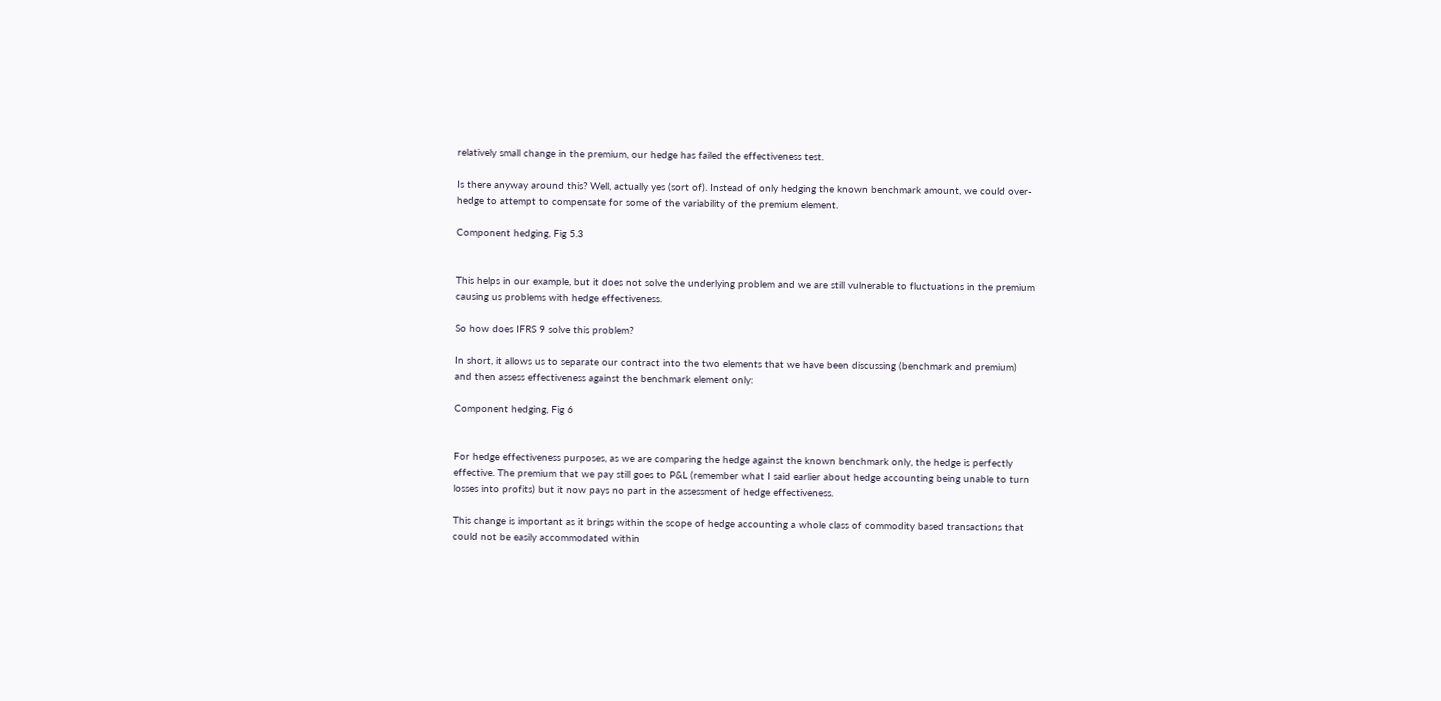relatively small change in the premium, our hedge has failed the effectiveness test.

Is there anyway around this? Well, actually yes (sort of). Instead of only hedging the known benchmark amount, we could over-hedge to attempt to compensate for some of the variability of the premium element.

Component hedging, Fig 5.3


This helps in our example, but it does not solve the underlying problem and we are still vulnerable to fluctuations in the premium causing us problems with hedge effectiveness.

So how does IFRS 9 solve this problem?

In short, it allows us to separate our contract into the two elements that we have been discussing (benchmark and premium) and then assess effectiveness against the benchmark element only:

Component hedging, Fig 6


For hedge effectiveness purposes, as we are comparing the hedge against the known benchmark only, the hedge is perfectly effective. The premium that we pay still goes to P&L (remember what I said earlier about hedge accounting being unable to turn losses into profits) but it now pays no part in the assessment of hedge effectiveness.

This change is important as it brings within the scope of hedge accounting a whole class of commodity based transactions that could not be easily accommodated within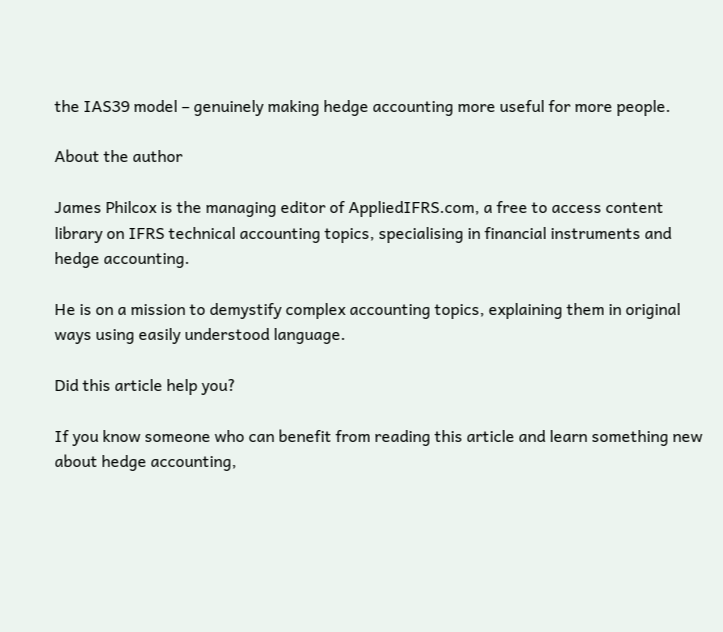the IAS39 model – genuinely making hedge accounting more useful for more people.

About the author

James Philcox is the managing editor of AppliedIFRS.com, a free to access content library on IFRS technical accounting topics, specialising in financial instruments and hedge accounting.

He is on a mission to demystify complex accounting topics, explaining them in original ways using easily understood language.

Did this article help you?

If you know someone who can benefit from reading this article and learn something new about hedge accounting,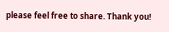please feel free to share. Thank you!